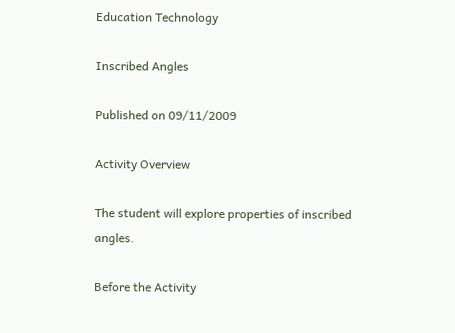Education Technology

Inscribed Angles

Published on 09/11/2009

Activity Overview

The student will explore properties of inscribed angles.

Before the Activity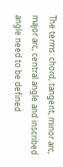The terms: chord, tangent, minor arc, major arc, central angle and inscribed angle need to be defined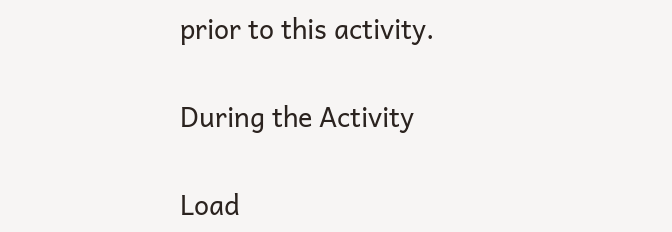prior to this activity.

During the Activity

Load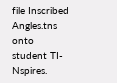file Inscribed Angles.tns onto student TI-Nspires.